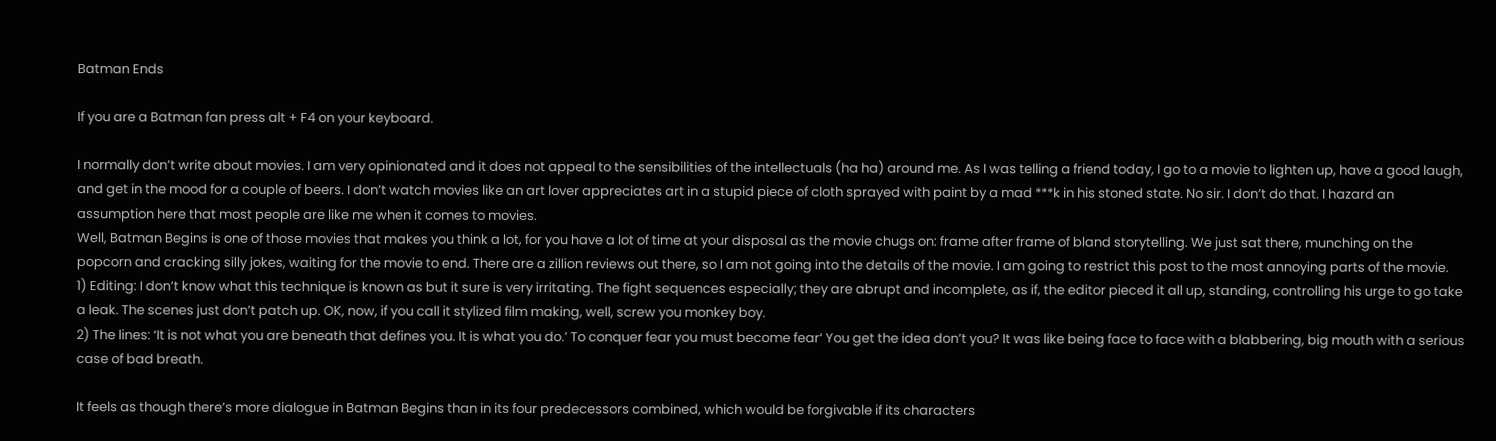Batman Ends

If you are a Batman fan press alt + F4 on your keyboard.

I normally don’t write about movies. I am very opinionated and it does not appeal to the sensibilities of the intellectuals (ha ha) around me. As I was telling a friend today, I go to a movie to lighten up, have a good laugh, and get in the mood for a couple of beers. I don’t watch movies like an art lover appreciates art in a stupid piece of cloth sprayed with paint by a mad ***k in his stoned state. No sir. I don’t do that. I hazard an assumption here that most people are like me when it comes to movies.
Well, Batman Begins is one of those movies that makes you think a lot, for you have a lot of time at your disposal as the movie chugs on: frame after frame of bland storytelling. We just sat there, munching on the popcorn and cracking silly jokes, waiting for the movie to end. There are a zillion reviews out there, so I am not going into the details of the movie. I am going to restrict this post to the most annoying parts of the movie.
1) Editing: I don’t know what this technique is known as but it sure is very irritating. The fight sequences especially; they are abrupt and incomplete, as if, the editor pieced it all up, standing, controlling his urge to go take a leak. The scenes just don’t patch up. OK, now, if you call it stylized film making, well, screw you monkey boy.
2) The lines: ‘It is not what you are beneath that defines you. It is what you do.’ To conquer fear you must become fear‘ You get the idea don’t you? It was like being face to face with a blabbering, big mouth with a serious case of bad breath.

It feels as though there’s more dialogue in Batman Begins than in its four predecessors combined, which would be forgivable if its characters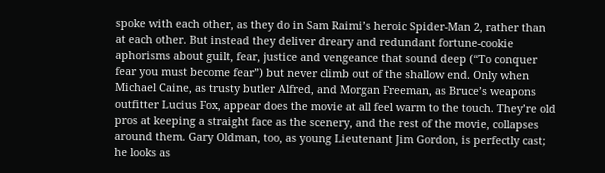spoke with each other, as they do in Sam Raimi’s heroic Spider-Man 2, rather than at each other. But instead they deliver dreary and redundant fortune-cookie aphorisms about guilt, fear, justice and vengeance that sound deep (“To conquer fear you must become fear”) but never climb out of the shallow end. Only when Michael Caine, as trusty butler Alfred, and Morgan Freeman, as Bruce’s weapons outfitter Lucius Fox, appear does the movie at all feel warm to the touch. They’re old pros at keeping a straight face as the scenery, and the rest of the movie, collapses around them. Gary Oldman, too, as young Lieutenant Jim Gordon, is perfectly cast; he looks as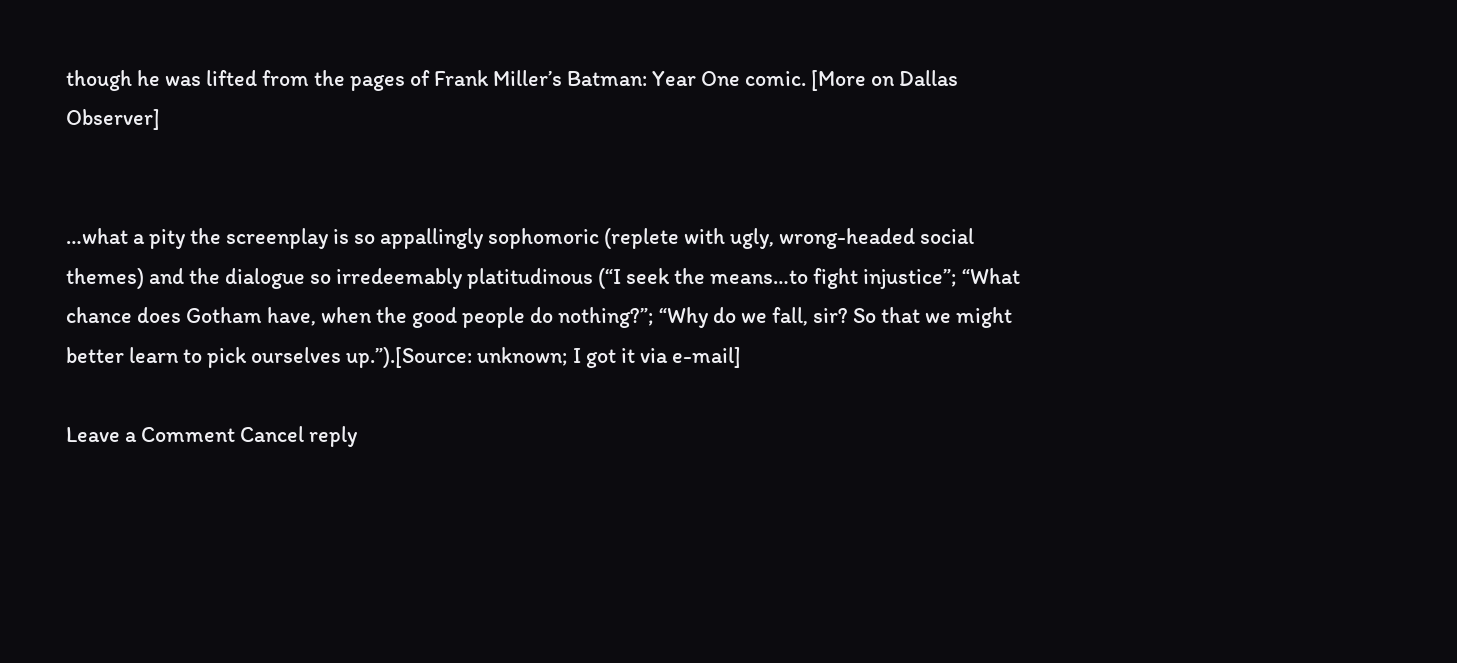though he was lifted from the pages of Frank Miller’s Batman: Year One comic. [More on Dallas Observer]


…what a pity the screenplay is so appallingly sophomoric (replete with ugly, wrong-headed social themes) and the dialogue so irredeemably platitudinous (“I seek the means…to fight injustice”; “What chance does Gotham have, when the good people do nothing?”; “Why do we fall, sir? So that we might better learn to pick ourselves up.”).[Source: unknown; I got it via e-mail]

Leave a Comment Cancel reply